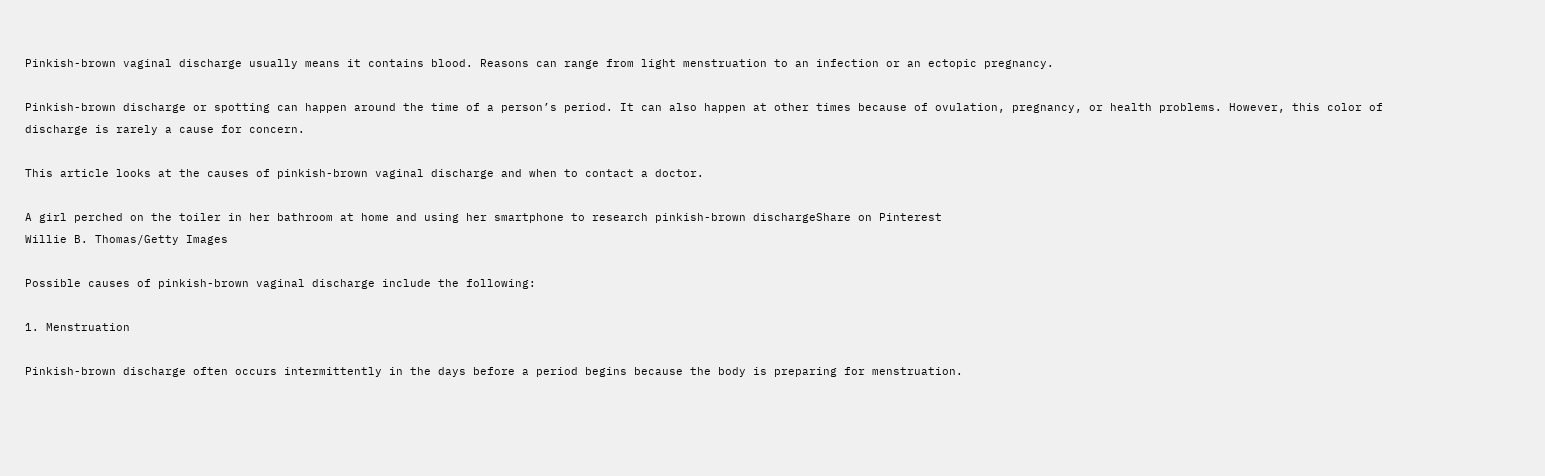Pinkish-brown vaginal discharge usually means it contains blood. Reasons can range from light menstruation to an infection or an ectopic pregnancy.

Pinkish-brown discharge or spotting can happen around the time of a person’s period. It can also happen at other times because of ovulation, pregnancy, or health problems. However, this color of discharge is rarely a cause for concern.

This article looks at the causes of pinkish-brown vaginal discharge and when to contact a doctor.

A girl perched on the toiler in her bathroom at home and using her smartphone to research pinkish-brown dischargeShare on Pinterest
Willie B. Thomas/Getty Images

Possible causes of pinkish-brown vaginal discharge include the following:

1. Menstruation

Pinkish-brown discharge often occurs intermittently in the days before a period begins because the body is preparing for menstruation.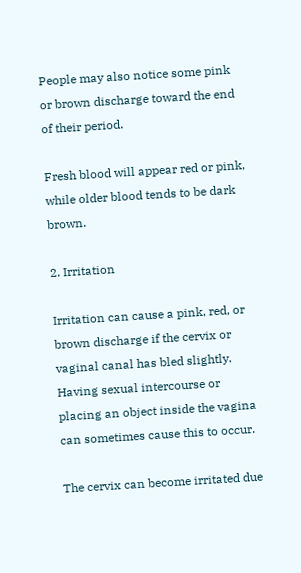People may also notice some pink or brown discharge toward the end of their period.

Fresh blood will appear red or pink, while older blood tends to be dark brown.

2. Irritation

Irritation can cause a pink, red, or brown discharge if the cervix or vaginal canal has bled slightly. Having sexual intercourse or placing an object inside the vagina can sometimes cause this to occur.

The cervix can become irritated due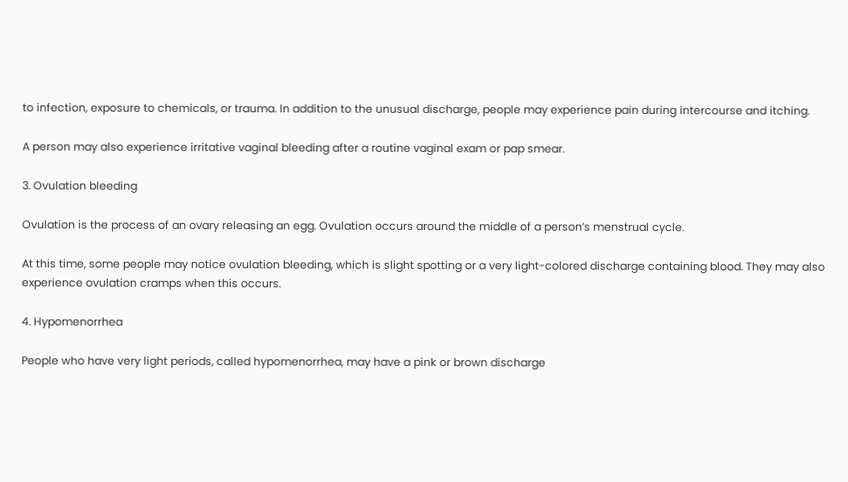to infection, exposure to chemicals, or trauma. In addition to the unusual discharge, people may experience pain during intercourse and itching.

A person may also experience irritative vaginal bleeding after a routine vaginal exam or pap smear.

3. Ovulation bleeding

Ovulation is the process of an ovary releasing an egg. Ovulation occurs around the middle of a person’s menstrual cycle.

At this time, some people may notice ovulation bleeding, which is slight spotting or a very light-colored discharge containing blood. They may also experience ovulation cramps when this occurs.

4. Hypomenorrhea

People who have very light periods, called hypomenorrhea, may have a pink or brown discharge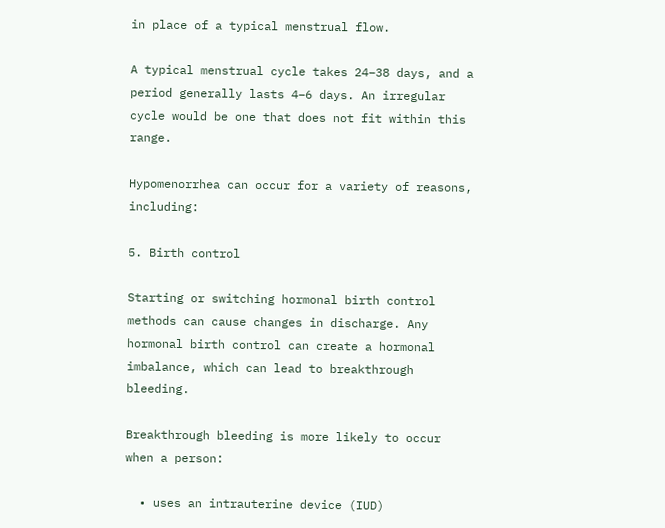in place of a typical menstrual flow.

A typical menstrual cycle takes 24–38 days, and a period generally lasts 4–6 days. An irregular cycle would be one that does not fit within this range.

Hypomenorrhea can occur for a variety of reasons, including:

5. Birth control

Starting or switching hormonal birth control methods can cause changes in discharge. Any hormonal birth control can create a hormonal imbalance, which can lead to breakthrough bleeding.

Breakthrough bleeding is more likely to occur when a person:

  • uses an intrauterine device (IUD)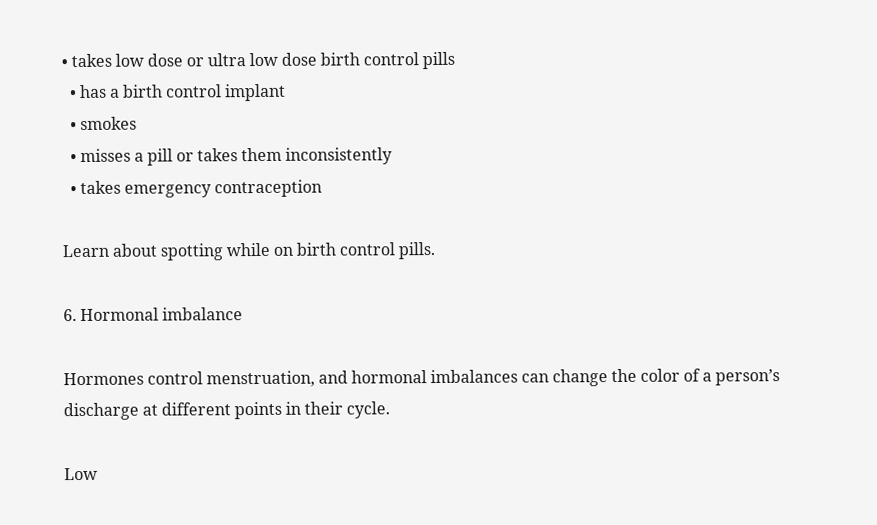• takes low dose or ultra low dose birth control pills
  • has a birth control implant
  • smokes
  • misses a pill or takes them inconsistently
  • takes emergency contraception

Learn about spotting while on birth control pills.

6. Hormonal imbalance

Hormones control menstruation, and hormonal imbalances can change the color of a person’s discharge at different points in their cycle.

Low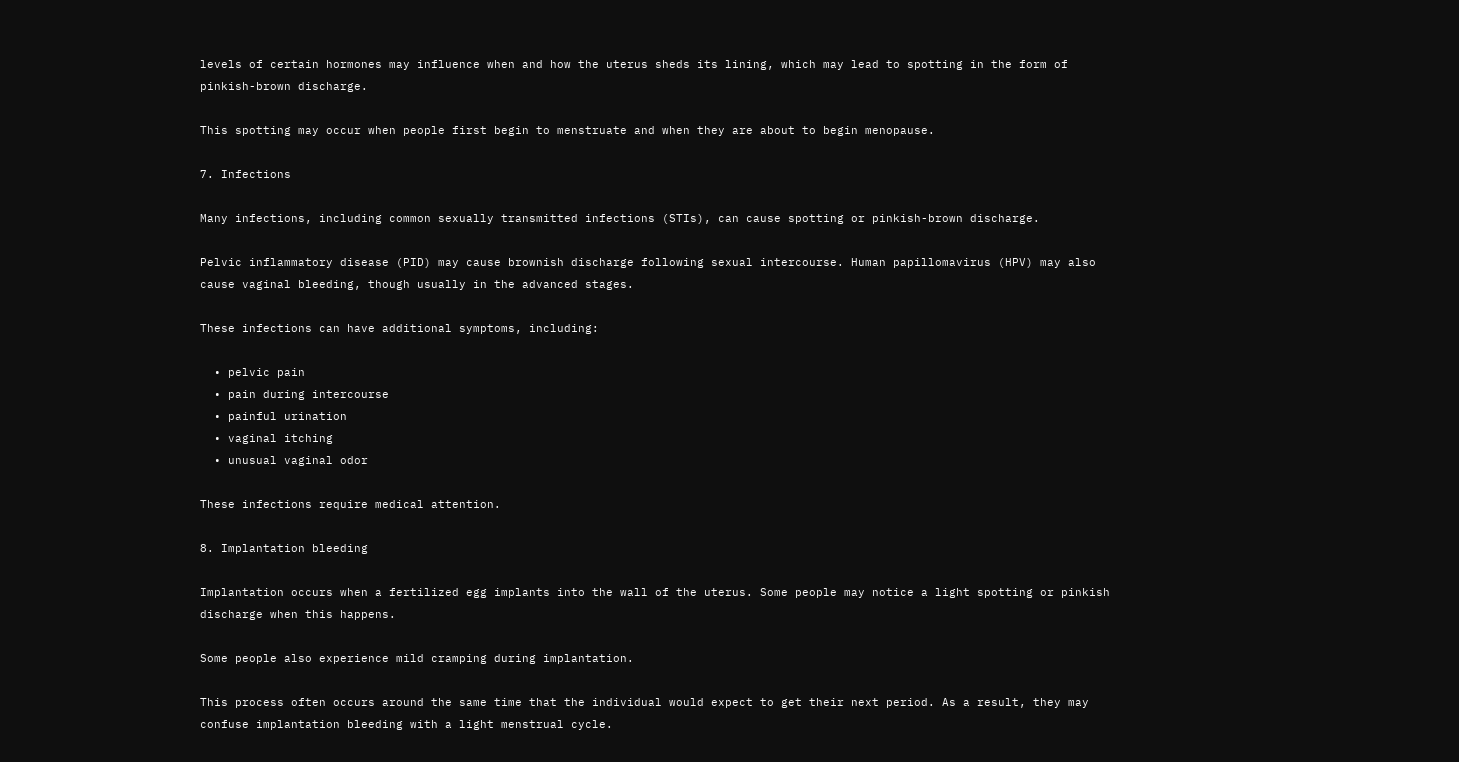levels of certain hormones may influence when and how the uterus sheds its lining, which may lead to spotting in the form of pinkish-brown discharge.

This spotting may occur when people first begin to menstruate and when they are about to begin menopause.

7. Infections

Many infections, including common sexually transmitted infections (STIs), can cause spotting or pinkish-brown discharge.

Pelvic inflammatory disease (PID) may cause brownish discharge following sexual intercourse. Human papillomavirus (HPV) may also cause vaginal bleeding, though usually in the advanced stages.

These infections can have additional symptoms, including:

  • pelvic pain
  • pain during intercourse
  • painful urination
  • vaginal itching
  • unusual vaginal odor

These infections require medical attention.

8. Implantation bleeding

Implantation occurs when a fertilized egg implants into the wall of the uterus. Some people may notice a light spotting or pinkish discharge when this happens.

Some people also experience mild cramping during implantation.

This process often occurs around the same time that the individual would expect to get their next period. As a result, they may confuse implantation bleeding with a light menstrual cycle.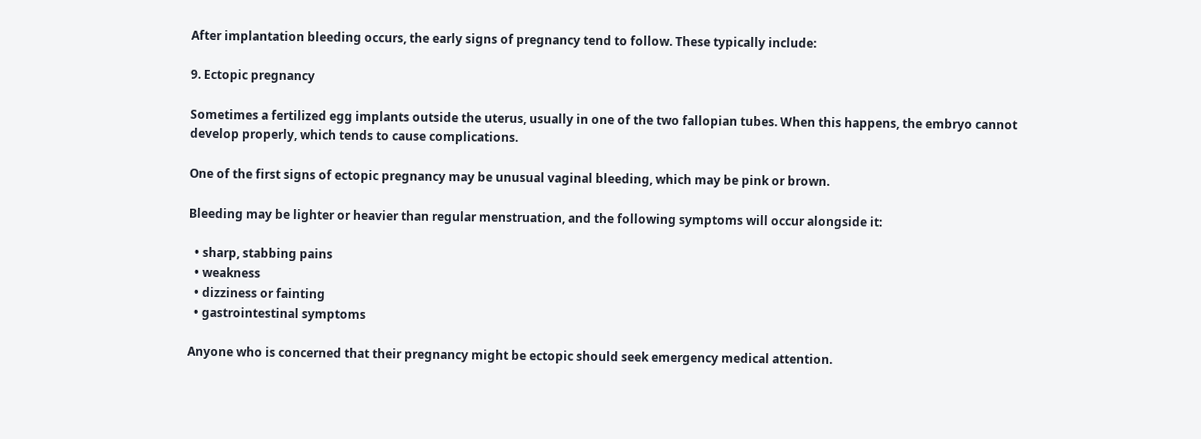After implantation bleeding occurs, the early signs of pregnancy tend to follow. These typically include:

9. Ectopic pregnancy

Sometimes a fertilized egg implants outside the uterus, usually in one of the two fallopian tubes. When this happens, the embryo cannot develop properly, which tends to cause complications.

One of the first signs of ectopic pregnancy may be unusual vaginal bleeding, which may be pink or brown.

Bleeding may be lighter or heavier than regular menstruation, and the following symptoms will occur alongside it:

  • sharp, stabbing pains
  • weakness
  • dizziness or fainting
  • gastrointestinal symptoms

Anyone who is concerned that their pregnancy might be ectopic should seek emergency medical attention.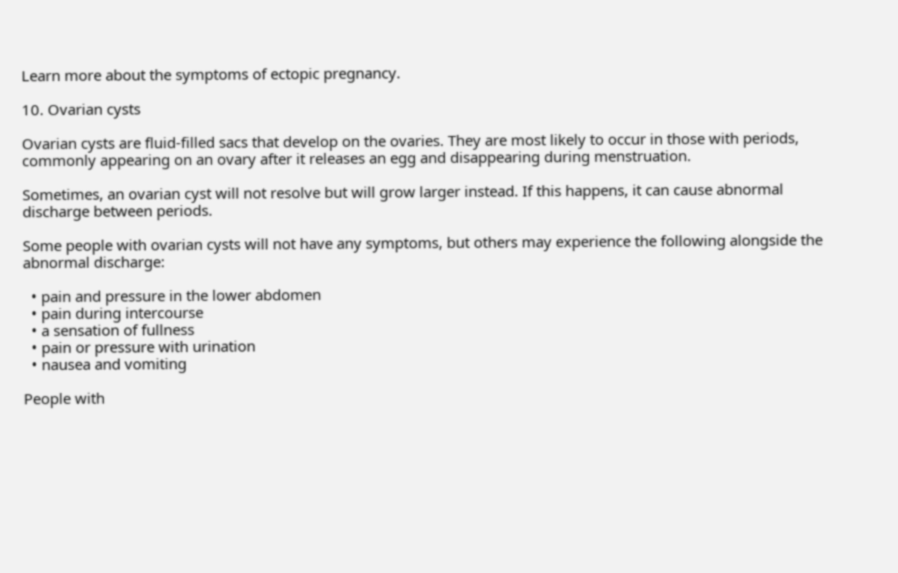Learn more about the symptoms of ectopic pregnancy.

10. Ovarian cysts

Ovarian cysts are fluid-filled sacs that develop on the ovaries. They are most likely to occur in those with periods, commonly appearing on an ovary after it releases an egg and disappearing during menstruation.

Sometimes, an ovarian cyst will not resolve but will grow larger instead. If this happens, it can cause abnormal discharge between periods.

Some people with ovarian cysts will not have any symptoms, but others may experience the following alongside the abnormal discharge:

  • pain and pressure in the lower abdomen
  • pain during intercourse
  • a sensation of fullness
  • pain or pressure with urination
  • nausea and vomiting

People with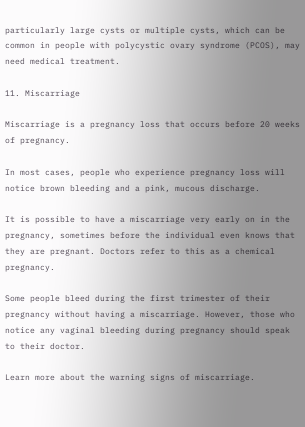particularly large cysts or multiple cysts, which can be common in people with polycystic ovary syndrome (PCOS), may need medical treatment.

11. Miscarriage

Miscarriage is a pregnancy loss that occurs before 20 weeks of pregnancy.

In most cases, people who experience pregnancy loss will notice brown bleeding and a pink, mucous discharge.

It is possible to have a miscarriage very early on in the pregnancy, sometimes before the individual even knows that they are pregnant. Doctors refer to this as a chemical pregnancy.

Some people bleed during the first trimester of their pregnancy without having a miscarriage. However, those who notice any vaginal bleeding during pregnancy should speak to their doctor.

Learn more about the warning signs of miscarriage.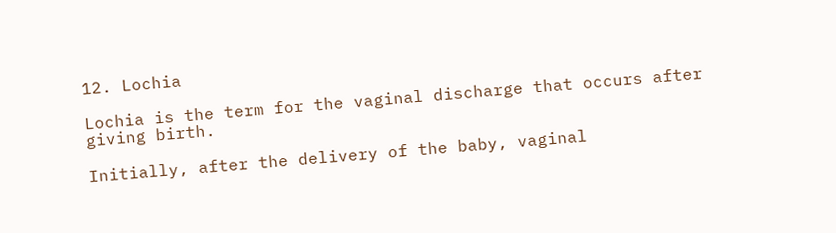12. Lochia

Lochia is the term for the vaginal discharge that occurs after giving birth.

Initially, after the delivery of the baby, vaginal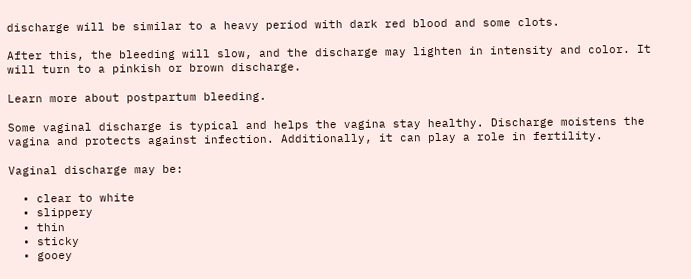discharge will be similar to a heavy period with dark red blood and some clots.

After this, the bleeding will slow, and the discharge may lighten in intensity and color. It will turn to a pinkish or brown discharge.

Learn more about postpartum bleeding.

Some vaginal discharge is typical and helps the vagina stay healthy. Discharge moistens the vagina and protects against infection. Additionally, it can play a role in fertility.

Vaginal discharge may be:

  • clear to white
  • slippery
  • thin
  • sticky
  • gooey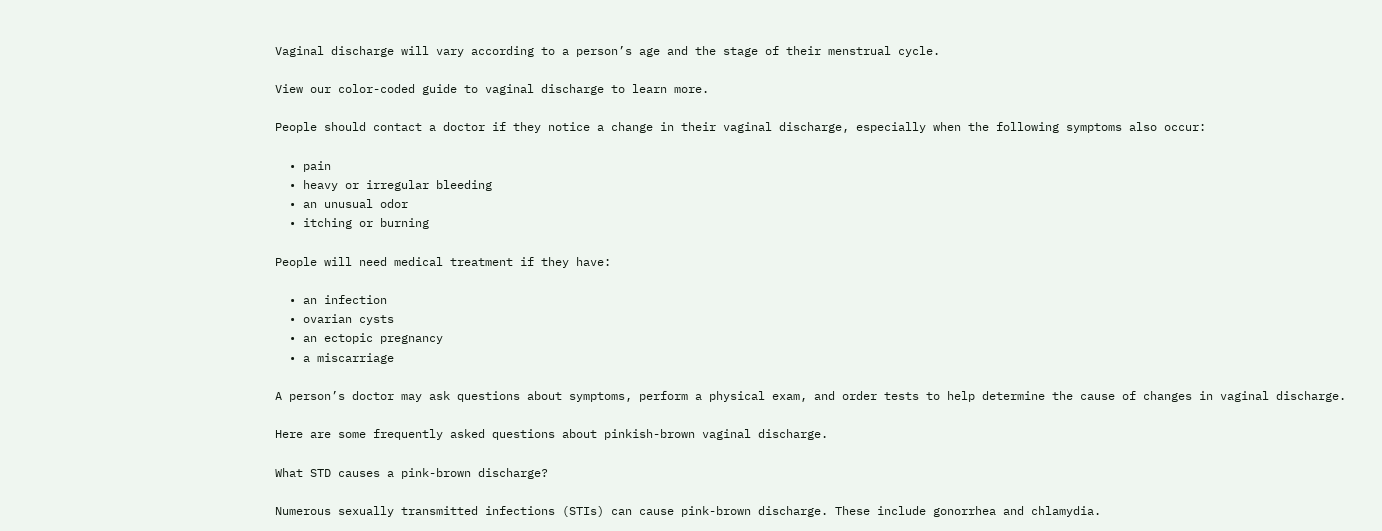Vaginal discharge will vary according to a person’s age and the stage of their menstrual cycle.

View our color-coded guide to vaginal discharge to learn more.

People should contact a doctor if they notice a change in their vaginal discharge, especially when the following symptoms also occur:

  • pain
  • heavy or irregular bleeding
  • an unusual odor
  • itching or burning

People will need medical treatment if they have:

  • an infection
  • ovarian cysts
  • an ectopic pregnancy
  • a miscarriage

A person’s doctor may ask questions about symptoms, perform a physical exam, and order tests to help determine the cause of changes in vaginal discharge.

Here are some frequently asked questions about pinkish-brown vaginal discharge.

What STD causes a pink-brown discharge?

Numerous sexually transmitted infections (STIs) can cause pink-brown discharge. These include gonorrhea and chlamydia.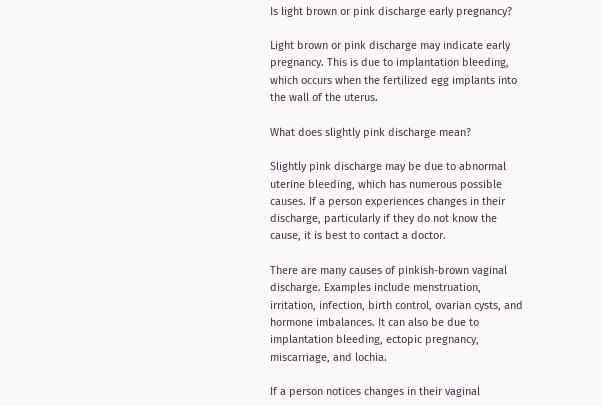Is light brown or pink discharge early pregnancy?

Light brown or pink discharge may indicate early pregnancy. This is due to implantation bleeding, which occurs when the fertilized egg implants into the wall of the uterus.

What does slightly pink discharge mean?

Slightly pink discharge may be due to abnormal uterine bleeding, which has numerous possible causes. If a person experiences changes in their discharge, particularly if they do not know the cause, it is best to contact a doctor.

There are many causes of pinkish-brown vaginal discharge. Examples include menstruation, irritation, infection, birth control, ovarian cysts, and hormone imbalances. It can also be due to implantation bleeding, ectopic pregnancy, miscarriage, and lochia.

If a person notices changes in their vaginal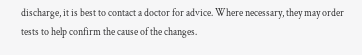discharge, it is best to contact a doctor for advice. Where necessary, they may order tests to help confirm the cause of the changes.